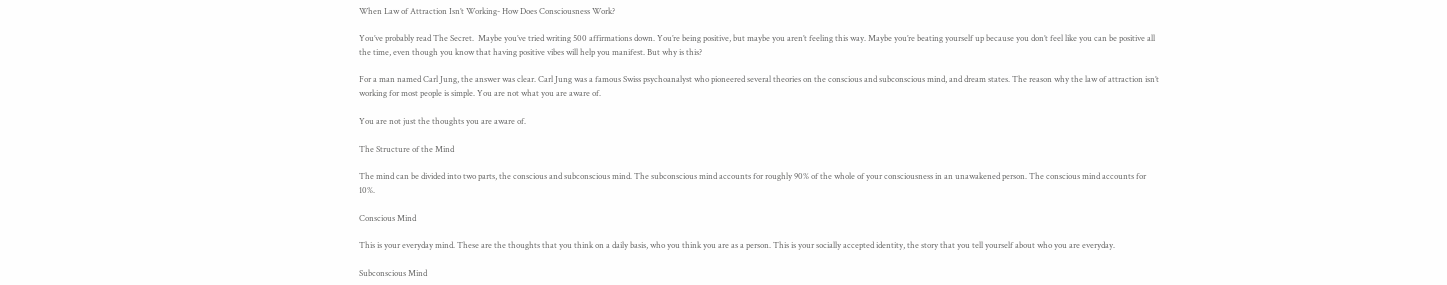When Law of Attraction Isn’t Working- How Does Consciousness Work?

You’ve probably read The Secret.  Maybe you’ve tried writing 500 affirmations down. You’re being positive, but maybe you aren’t feeling this way. Maybe you’re beating yourself up because you don’t feel like you can be positive all the time, even though you know that having positive vibes will help you manifest. But why is this?

For a man named Carl Jung, the answer was clear. Carl Jung was a famous Swiss psychoanalyst who pioneered several theories on the conscious and subconscious mind, and dream states. The reason why the law of attraction isn’t working for most people is simple. You are not what you are aware of.

You are not just the thoughts you are aware of.

The Structure of the Mind

The mind can be divided into two parts, the conscious and subconscious mind. The subconscious mind accounts for roughly 90% of the whole of your consciousness in an unawakened person. The conscious mind accounts for 10%.

Conscious Mind

This is your everyday mind. These are the thoughts that you think on a daily basis, who you think you are as a person. This is your socially accepted identity, the story that you tell yourself about who you are everyday.

Subconscious Mind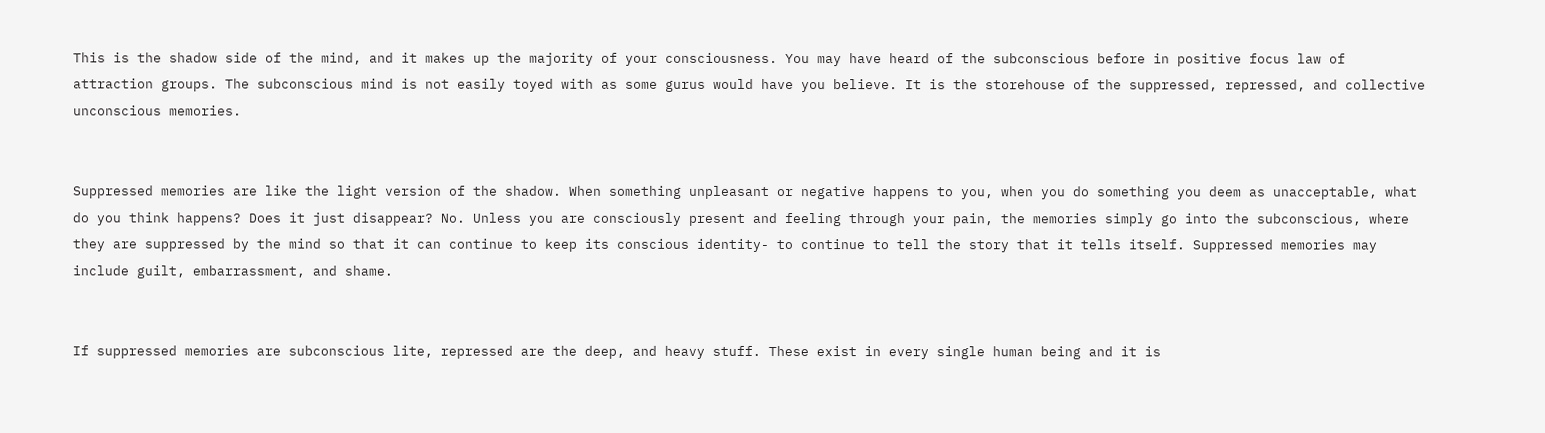This is the shadow side of the mind, and it makes up the majority of your consciousness. You may have heard of the subconscious before in positive focus law of attraction groups. The subconscious mind is not easily toyed with as some gurus would have you believe. It is the storehouse of the suppressed, repressed, and collective unconscious memories.


Suppressed memories are like the light version of the shadow. When something unpleasant or negative happens to you, when you do something you deem as unacceptable, what do you think happens? Does it just disappear? No. Unless you are consciously present and feeling through your pain, the memories simply go into the subconscious, where they are suppressed by the mind so that it can continue to keep its conscious identity- to continue to tell the story that it tells itself. Suppressed memories may include guilt, embarrassment, and shame.


If suppressed memories are subconscious lite, repressed are the deep, and heavy stuff. These exist in every single human being and it is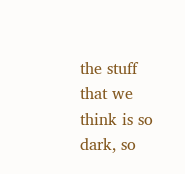the stuff that we think is so dark, so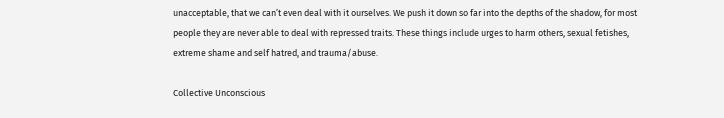unacceptable, that we can’t even deal with it ourselves. We push it down so far into the depths of the shadow, for most people they are never able to deal with repressed traits. These things include urges to harm others, sexual fetishes, extreme shame and self hatred, and trauma/abuse.

Collective Unconscious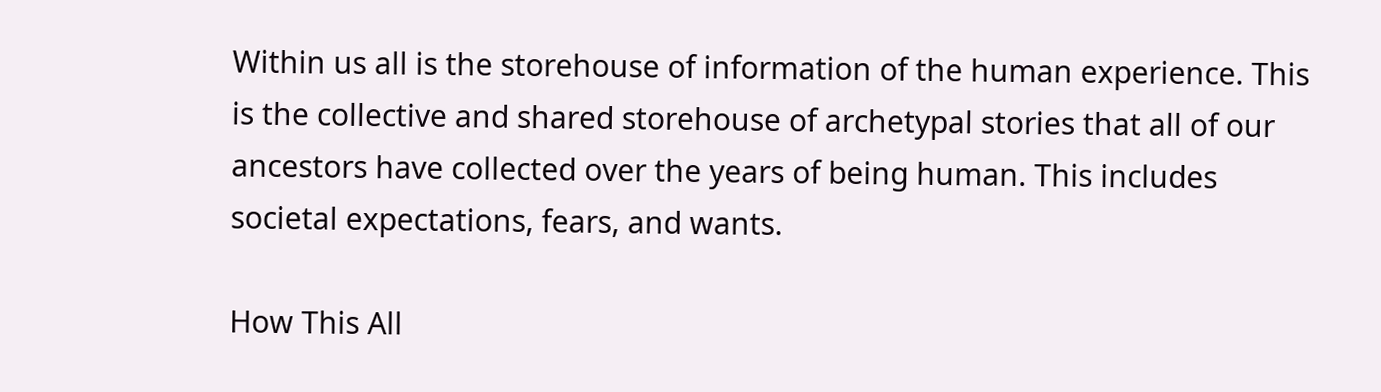Within us all is the storehouse of information of the human experience. This is the collective and shared storehouse of archetypal stories that all of our ancestors have collected over the years of being human. This includes societal expectations, fears, and wants.

How This All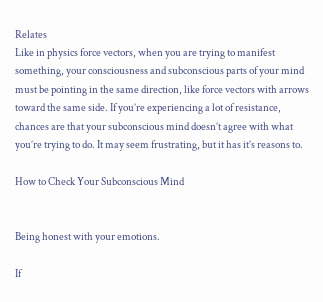Relates
Like in physics force vectors, when you are trying to manifest something, your consciousness and subconscious parts of your mind must be pointing in the same direction, like force vectors with arrows toward the same side. If you’re experiencing a lot of resistance, chances are that your subconscious mind doesn’t agree with what you’re trying to do. It may seem frustrating, but it has it’s reasons to.

How to Check Your Subconscious Mind


Being honest with your emotions.

If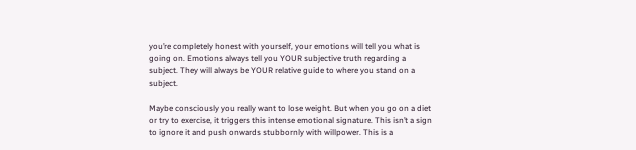you’re completely honest with yourself, your emotions will tell you what is going on. Emotions always tell you YOUR subjective truth regarding a subject. They will always be YOUR relative guide to where you stand on a subject.

Maybe consciously you really want to lose weight. But when you go on a diet or try to exercise, it triggers this intense emotional signature. This isn’t a sign to ignore it and push onwards stubbornly with willpower. This is a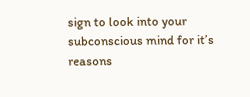sign to look into your subconscious mind for it’s reasons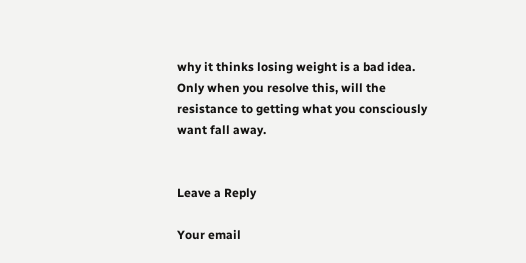why it thinks losing weight is a bad idea. Only when you resolve this, will the resistance to getting what you consciously want fall away.


Leave a Reply

Your email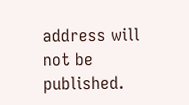address will not be published.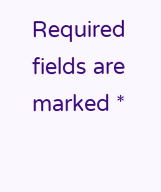Required fields are marked *